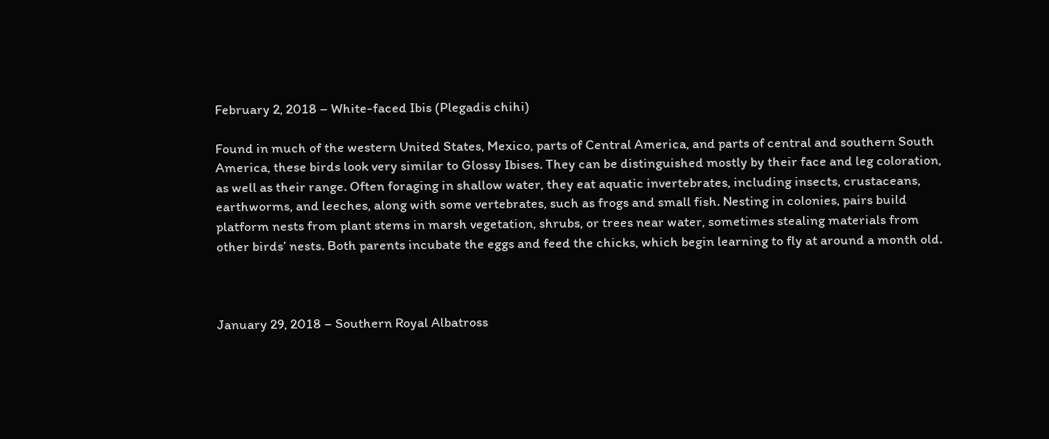February 2, 2018 – White-faced Ibis (Plegadis chihi)

Found in much of the western United States, Mexico, parts of Central America, and parts of central and southern South America, these birds look very similar to Glossy Ibises. They can be distinguished mostly by their face and leg coloration, as well as their range. Often foraging in shallow water, they eat aquatic invertebrates, including insects, crustaceans, earthworms, and leeches, along with some vertebrates, such as frogs and small fish. Nesting in colonies, pairs build platform nests from plant stems in marsh vegetation, shrubs, or trees near water, sometimes stealing materials from other birds’ nests. Both parents incubate the eggs and feed the chicks, which begin learning to fly at around a month old.



January 29, 2018 – Southern Royal Albatross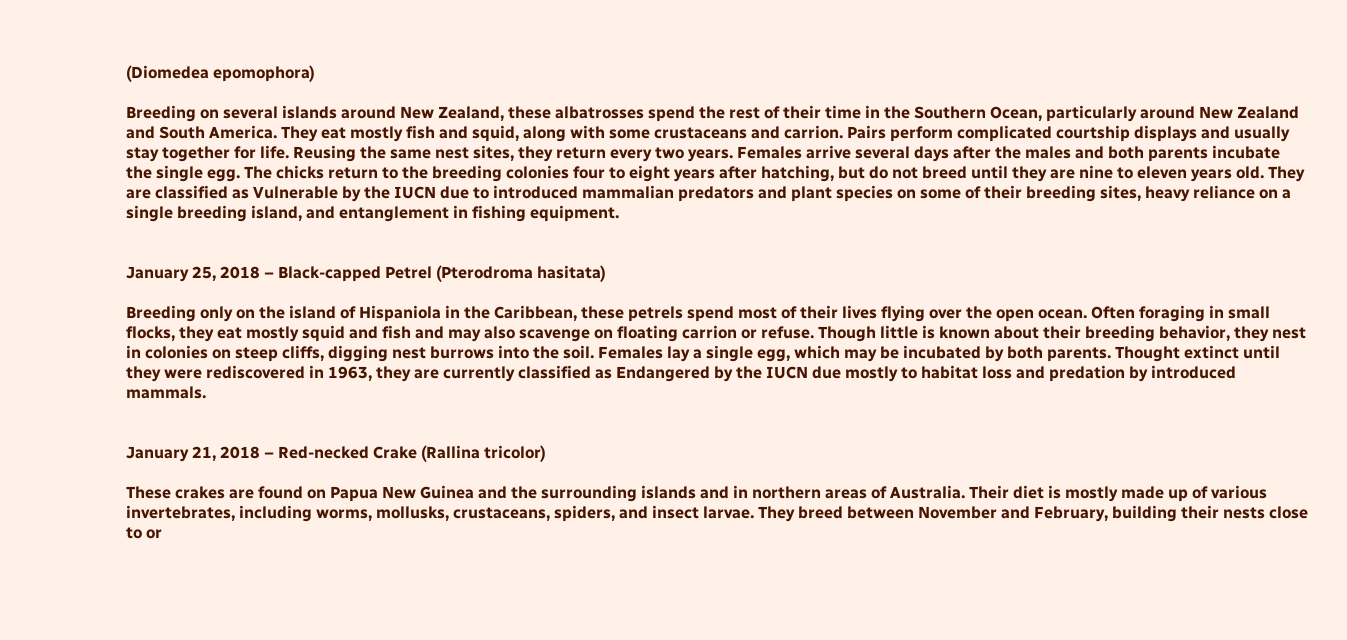(Diomedea epomophora)

Breeding on several islands around New Zealand, these albatrosses spend the rest of their time in the Southern Ocean, particularly around New Zealand and South America. They eat mostly fish and squid, along with some crustaceans and carrion. Pairs perform complicated courtship displays and usually stay together for life. Reusing the same nest sites, they return every two years. Females arrive several days after the males and both parents incubate the single egg. The chicks return to the breeding colonies four to eight years after hatching, but do not breed until they are nine to eleven years old. They are classified as Vulnerable by the IUCN due to introduced mammalian predators and plant species on some of their breeding sites, heavy reliance on a single breeding island, and entanglement in fishing equipment.


January 25, 2018 – Black-capped Petrel (Pterodroma hasitata)

Breeding only on the island of Hispaniola in the Caribbean, these petrels spend most of their lives flying over the open ocean. Often foraging in small flocks, they eat mostly squid and fish and may also scavenge on floating carrion or refuse. Though little is known about their breeding behavior, they nest in colonies on steep cliffs, digging nest burrows into the soil. Females lay a single egg, which may be incubated by both parents. Thought extinct until they were rediscovered in 1963, they are currently classified as Endangered by the IUCN due mostly to habitat loss and predation by introduced mammals.


January 21, 2018 – Red-necked Crake (Rallina tricolor)

These crakes are found on Papua New Guinea and the surrounding islands and in northern areas of Australia. Their diet is mostly made up of various invertebrates, including worms, mollusks, crustaceans, spiders, and insect larvae. They breed between November and February, building their nests close to or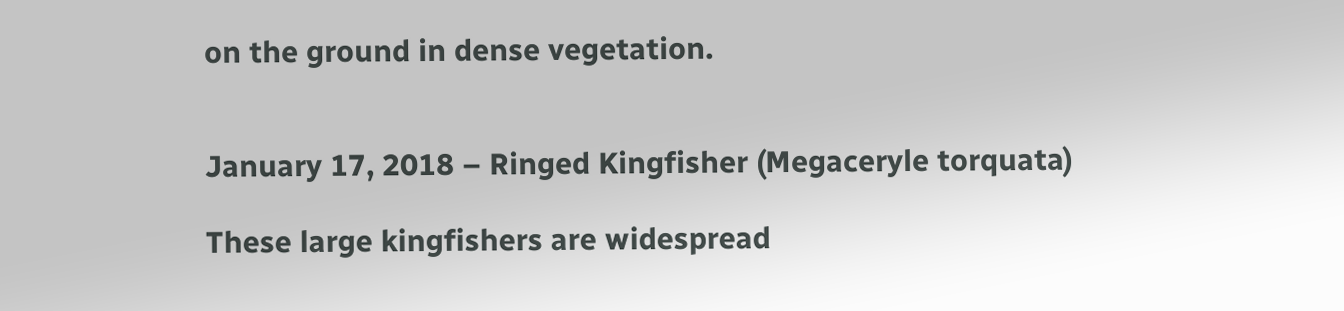on the ground in dense vegetation.


January 17, 2018 – Ringed Kingfisher (Megaceryle torquata)

These large kingfishers are widespread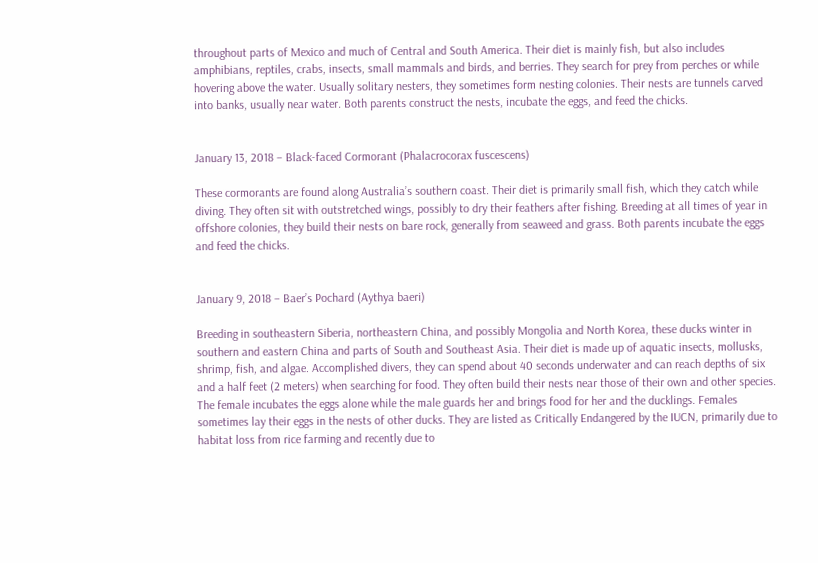throughout parts of Mexico and much of Central and South America. Their diet is mainly fish, but also includes amphibians, reptiles, crabs, insects, small mammals and birds, and berries. They search for prey from perches or while hovering above the water. Usually solitary nesters, they sometimes form nesting colonies. Their nests are tunnels carved into banks, usually near water. Both parents construct the nests, incubate the eggs, and feed the chicks.


January 13, 2018 – Black-faced Cormorant (Phalacrocorax fuscescens)

These cormorants are found along Australia’s southern coast. Their diet is primarily small fish, which they catch while diving. They often sit with outstretched wings, possibly to dry their feathers after fishing. Breeding at all times of year in offshore colonies, they build their nests on bare rock, generally from seaweed and grass. Both parents incubate the eggs and feed the chicks.


January 9, 2018 – Baer’s Pochard (Aythya baeri)

Breeding in southeastern Siberia, northeastern China, and possibly Mongolia and North Korea, these ducks winter in southern and eastern China and parts of South and Southeast Asia. Their diet is made up of aquatic insects, mollusks, shrimp, fish, and algae. Accomplished divers, they can spend about 40 seconds underwater and can reach depths of six and a half feet (2 meters) when searching for food. They often build their nests near those of their own and other species. The female incubates the eggs alone while the male guards her and brings food for her and the ducklings. Females sometimes lay their eggs in the nests of other ducks. They are listed as Critically Endangered by the IUCN, primarily due to habitat loss from rice farming and recently due to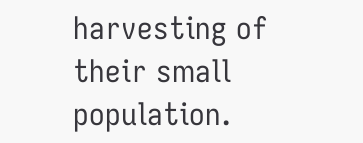harvesting of their small population.